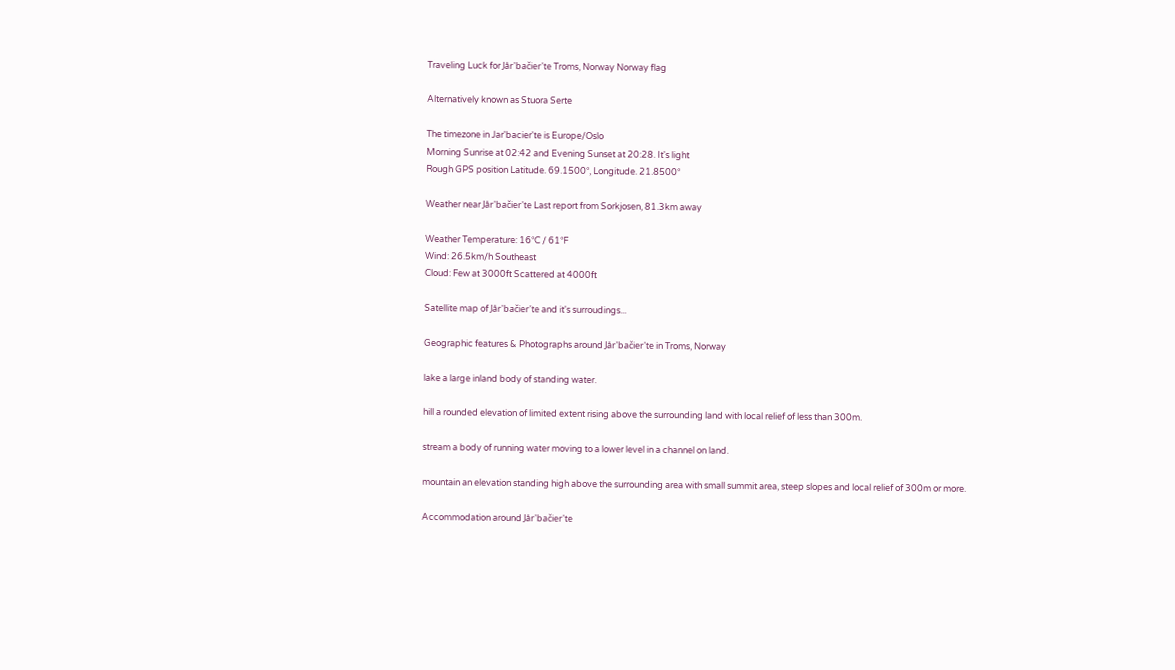Traveling Luck for Jår'bačier'te Troms, Norway Norway flag

Alternatively known as Stuora Serte

The timezone in Jar'bacier'te is Europe/Oslo
Morning Sunrise at 02:42 and Evening Sunset at 20:28. It's light
Rough GPS position Latitude. 69.1500°, Longitude. 21.8500°

Weather near Jår'bačier'te Last report from Sorkjosen, 81.3km away

Weather Temperature: 16°C / 61°F
Wind: 26.5km/h Southeast
Cloud: Few at 3000ft Scattered at 4000ft

Satellite map of Jår'bačier'te and it's surroudings...

Geographic features & Photographs around Jår'bačier'te in Troms, Norway

lake a large inland body of standing water.

hill a rounded elevation of limited extent rising above the surrounding land with local relief of less than 300m.

stream a body of running water moving to a lower level in a channel on land.

mountain an elevation standing high above the surrounding area with small summit area, steep slopes and local relief of 300m or more.

Accommodation around Jår'bačier'te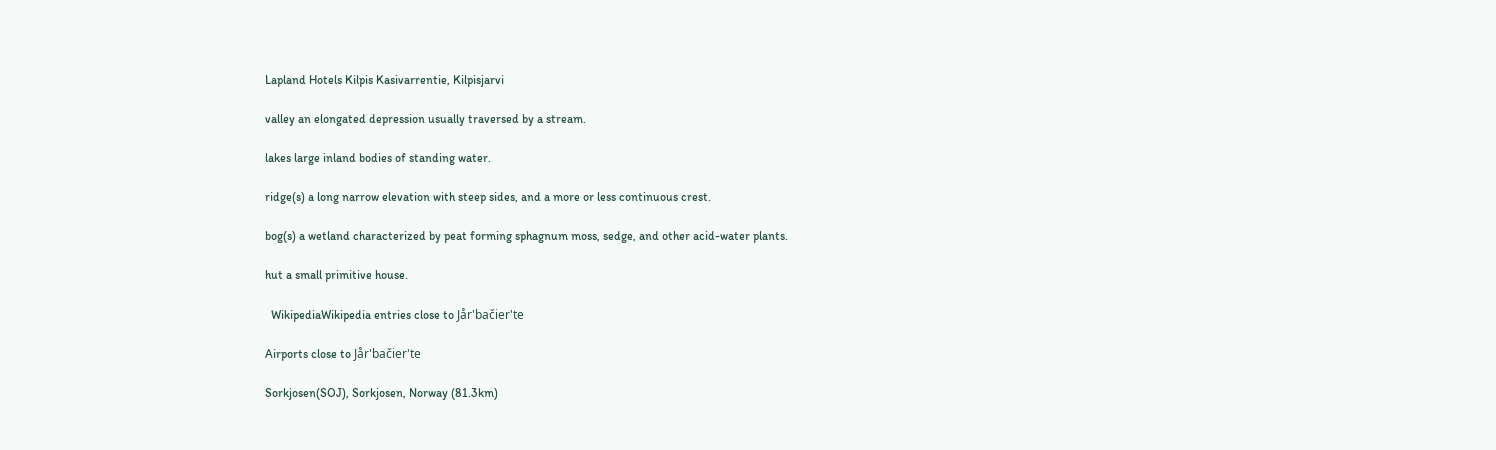Lapland Hotels Kilpis Kasivarrentie, Kilpisjarvi

valley an elongated depression usually traversed by a stream.

lakes large inland bodies of standing water.

ridge(s) a long narrow elevation with steep sides, and a more or less continuous crest.

bog(s) a wetland characterized by peat forming sphagnum moss, sedge, and other acid-water plants.

hut a small primitive house.

  WikipediaWikipedia entries close to Jår'bačier'te

Airports close to Jår'bačier'te

Sorkjosen(SOJ), Sorkjosen, Norway (81.3km)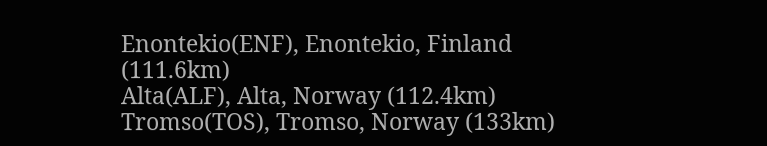Enontekio(ENF), Enontekio, Finland (111.6km)
Alta(ALF), Alta, Norway (112.4km)
Tromso(TOS), Tromso, Norway (133km)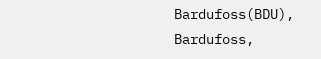Bardufoss(BDU), Bardufoss,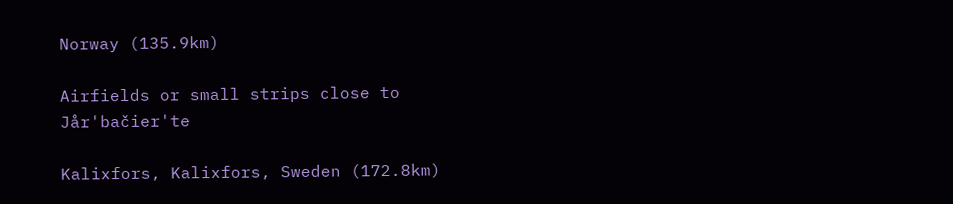Norway (135.9km)

Airfields or small strips close to Jår'bačier'te

Kalixfors, Kalixfors, Sweden (172.8km)